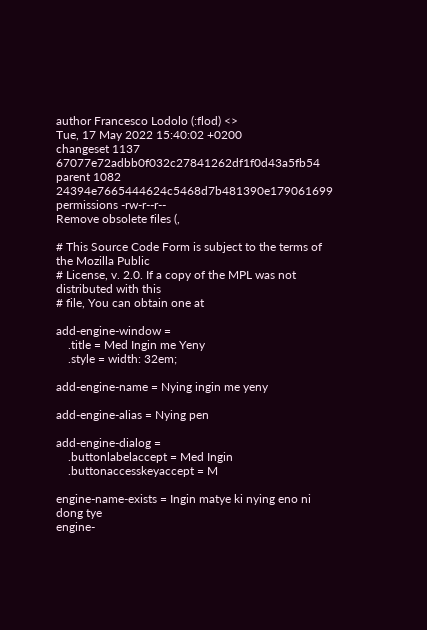author Francesco Lodolo (:flod) <>
Tue, 17 May 2022 15:40:02 +0200
changeset 1137 67077e72adbb0f032c27841262df1f0d43a5fb54
parent 1082 24394e7665444624c5468d7b481390e179061699
permissions -rw-r--r--
Remove obsolete files (,

# This Source Code Form is subject to the terms of the Mozilla Public
# License, v. 2.0. If a copy of the MPL was not distributed with this
# file, You can obtain one at

add-engine-window =
    .title = Med Ingin me Yeny
    .style = width: 32em;

add-engine-name = Nying ingin me yeny

add-engine-alias = Nying pen

add-engine-dialog =
    .buttonlabelaccept = Med Ingin
    .buttonaccesskeyaccept = M

engine-name-exists = Ingin matye ki nying eno ni dong tye
engine-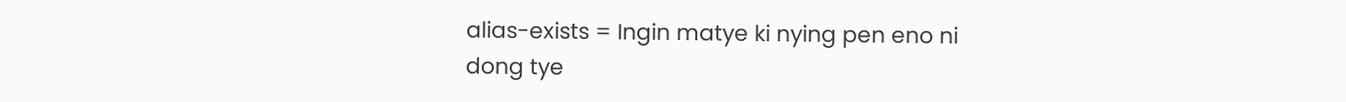alias-exists = Ingin matye ki nying pen eno ni dong tye